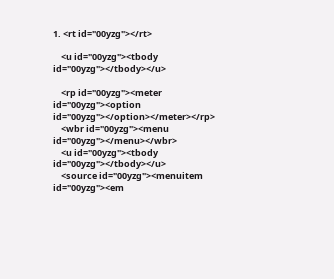1. <rt id="00yzg"></rt>

    <u id="00yzg"><tbody id="00yzg"></tbody></u>

    <rp id="00yzg"><meter id="00yzg"><option id="00yzg"></option></meter></rp>
    <wbr id="00yzg"><menu id="00yzg"></menu></wbr>
    <u id="00yzg"><tbody id="00yzg"></tbody></u>
    <source id="00yzg"><menuitem id="00yzg"><em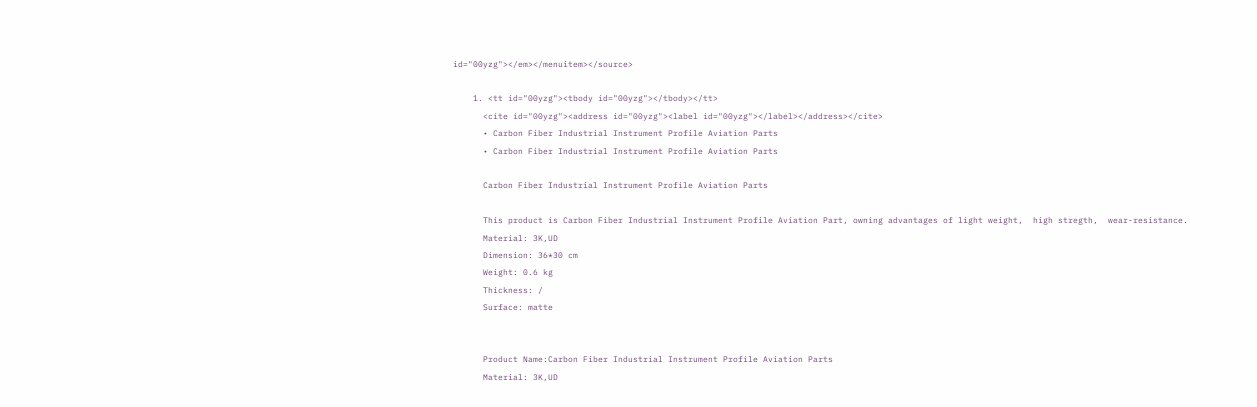id="00yzg"></em></menuitem></source>

    1. <tt id="00yzg"><tbody id="00yzg"></tbody></tt>
      <cite id="00yzg"><address id="00yzg"><label id="00yzg"></label></address></cite>
      • Carbon Fiber Industrial Instrument Profile Aviation Parts
      • Carbon Fiber Industrial Instrument Profile Aviation Parts

      Carbon Fiber Industrial Instrument Profile Aviation Parts

      This product is Carbon Fiber Industrial Instrument Profile Aviation Part, owning advantages of light weight,  high stregth,  wear-resistance.
      Material: 3K,UD
      Dimension: 36*30 cm
      Weight: 0.6 kg
      Thickness: /
      Surface: matte


      Product Name:Carbon Fiber Industrial Instrument Profile Aviation Parts
      Material: 3K,UD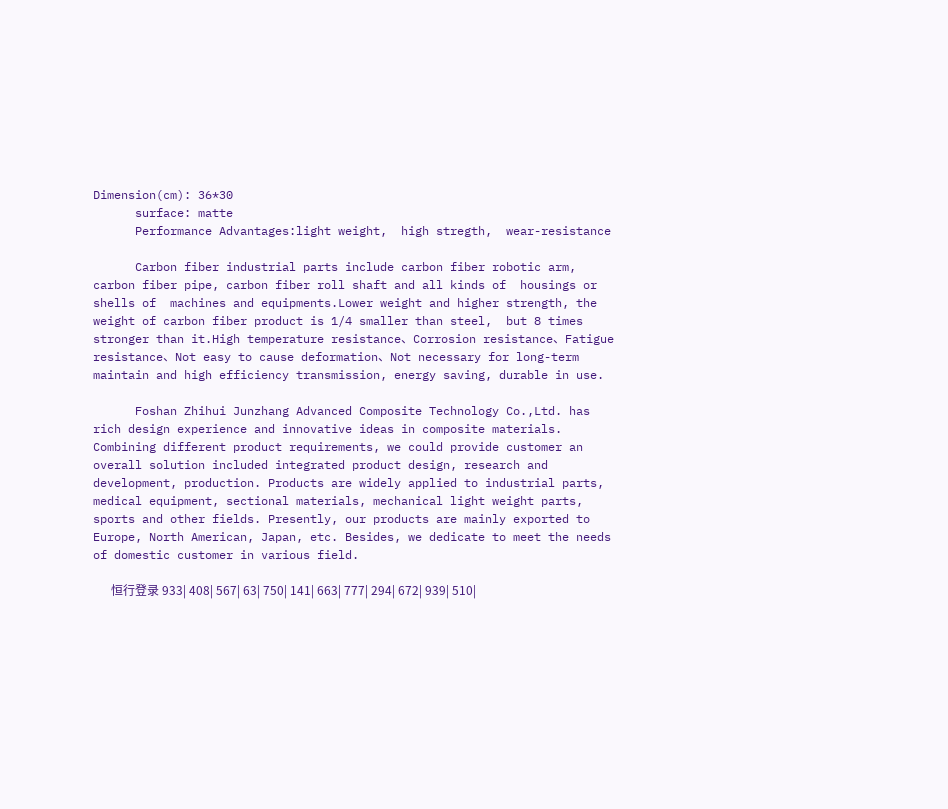Dimension(cm): 36*30
      surface: matte
      Performance Advantages:light weight,  high stregth,  wear-resistance

      Carbon fiber industrial parts include carbon fiber robotic arm, carbon fiber pipe, carbon fiber roll shaft and all kinds of  housings or shells of  machines and equipments.Lower weight and higher strength, the weight of carbon fiber product is 1/4 smaller than steel,  but 8 times stronger than it.High temperature resistance、Corrosion resistance、Fatigue resistance、Not easy to cause deformation、Not necessary for long-term maintain and high efficiency transmission, energy saving, durable in use.

      Foshan Zhihui Junzhang Advanced Composite Technology Co.,Ltd. has rich design experience and innovative ideas in composite materials. Combining different product requirements, we could provide customer an overall solution included integrated product design, research and development, production. Products are widely applied to industrial parts, medical equipment, sectional materials, mechanical light weight parts, sports and other fields. Presently, our products are mainly exported to Europe, North American, Japan, etc. Besides, we dedicate to meet the needs of domestic customer in various field.

      恒行登录 933| 408| 567| 63| 750| 141| 663| 777| 294| 672| 939| 510|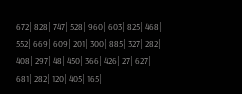672| 828| 747| 528| 960| 603| 825| 468| 552| 669| 609| 201| 300| 885| 327| 282| 408| 297| 48| 450| 366| 426| 27| 627| 681| 282| 120| 405| 165|